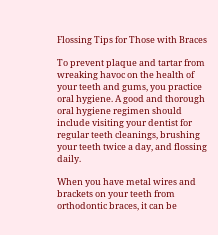Flossing Tips for Those with Braces

To prevent plaque and tartar from wreaking havoc on the health of your teeth and gums, you practice oral hygiene. A good and thorough oral hygiene regimen should include visiting your dentist for regular teeth cleanings, brushing your teeth twice a day, and flossing daily.

When you have metal wires and brackets on your teeth from orthodontic braces, it can be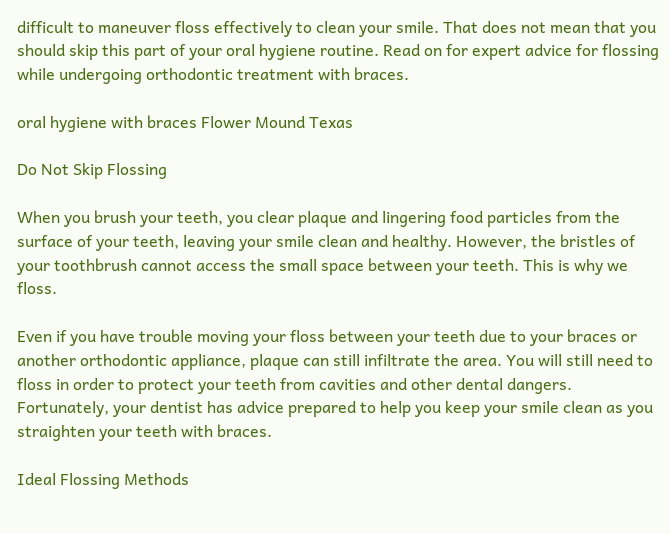difficult to maneuver floss effectively to clean your smile. That does not mean that you should skip this part of your oral hygiene routine. Read on for expert advice for flossing while undergoing orthodontic treatment with braces.

oral hygiene with braces Flower Mound Texas

Do Not Skip Flossing

When you brush your teeth, you clear plaque and lingering food particles from the surface of your teeth, leaving your smile clean and healthy. However, the bristles of your toothbrush cannot access the small space between your teeth. This is why we floss.

Even if you have trouble moving your floss between your teeth due to your braces or another orthodontic appliance, plaque can still infiltrate the area. You will still need to floss in order to protect your teeth from cavities and other dental dangers. Fortunately, your dentist has advice prepared to help you keep your smile clean as you straighten your teeth with braces.

Ideal Flossing Methods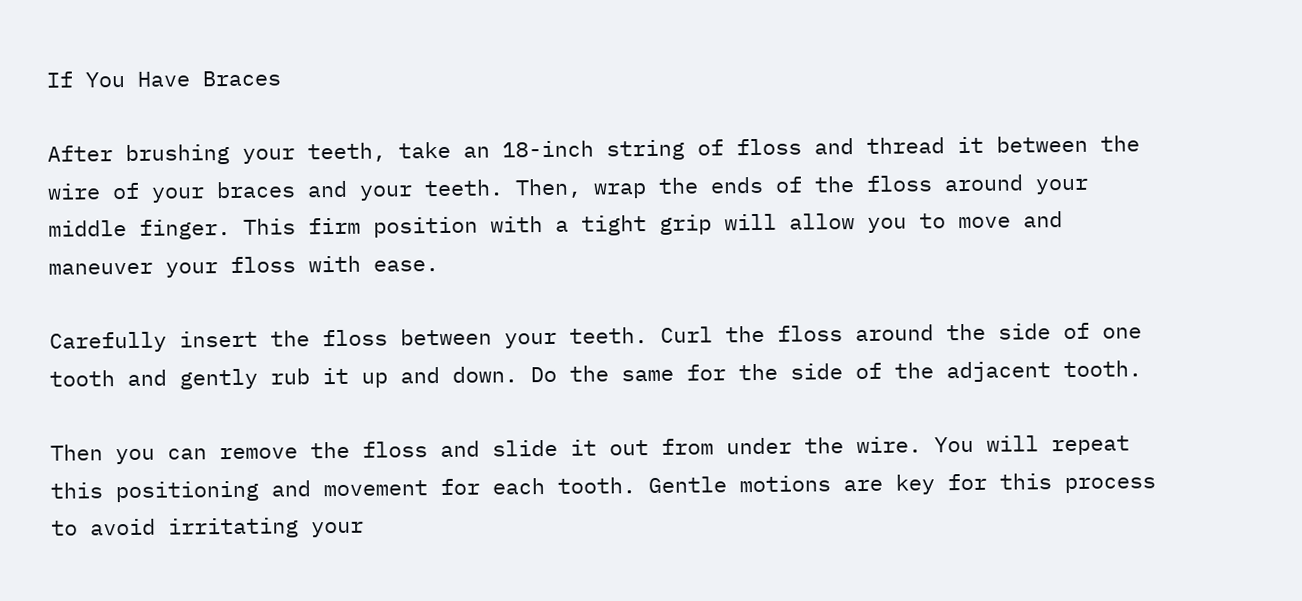If You Have Braces

After brushing your teeth, take an 18-inch string of floss and thread it between the wire of your braces and your teeth. Then, wrap the ends of the floss around your middle finger. This firm position with a tight grip will allow you to move and maneuver your floss with ease.

Carefully insert the floss between your teeth. Curl the floss around the side of one tooth and gently rub it up and down. Do the same for the side of the adjacent tooth.

Then you can remove the floss and slide it out from under the wire. You will repeat this positioning and movement for each tooth. Gentle motions are key for this process to avoid irritating your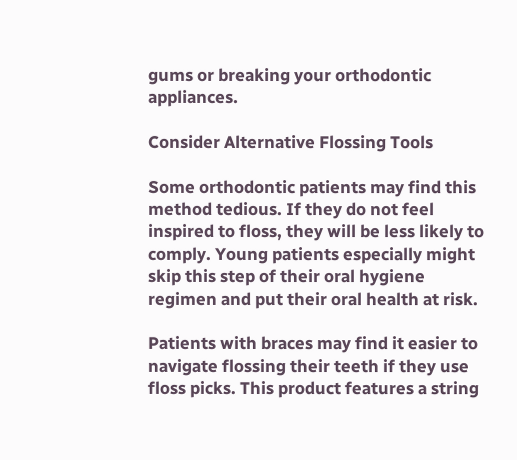gums or breaking your orthodontic appliances.

Consider Alternative Flossing Tools

Some orthodontic patients may find this method tedious. If they do not feel inspired to floss, they will be less likely to comply. Young patients especially might skip this step of their oral hygiene regimen and put their oral health at risk.

Patients with braces may find it easier to navigate flossing their teeth if they use floss picks. This product features a string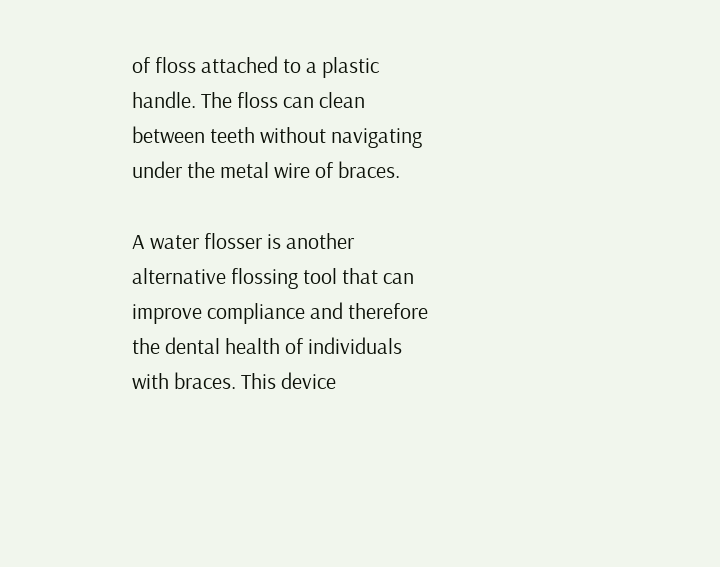of floss attached to a plastic handle. The floss can clean between teeth without navigating under the metal wire of braces.

A water flosser is another alternative flossing tool that can improve compliance and therefore the dental health of individuals with braces. This device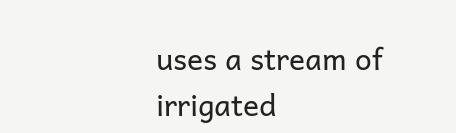uses a stream of irrigated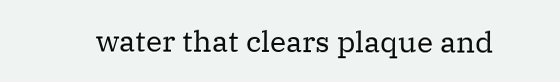water that clears plaque and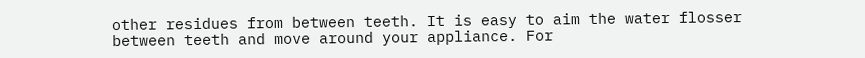other residues from between teeth. It is easy to aim the water flosser between teeth and move around your appliance. For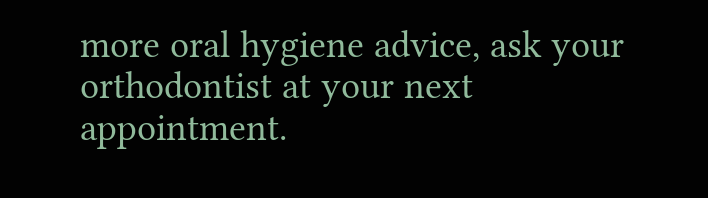more oral hygiene advice, ask your orthodontist at your next appointment.